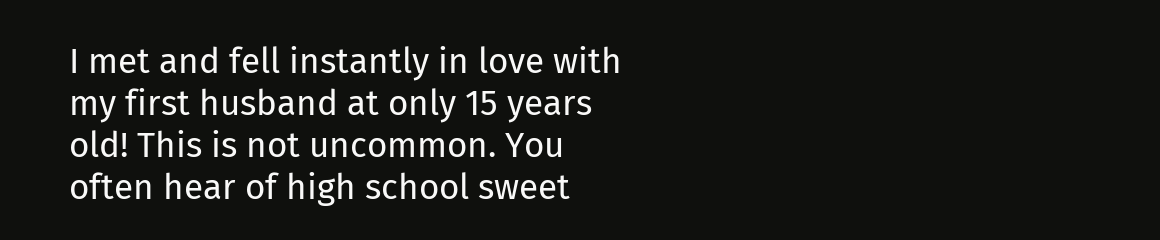I met and fell instantly in love with my first husband at only 15 years old! This is not uncommon. You often hear of high school sweet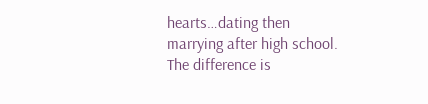hearts…dating then marrying after high school. The difference is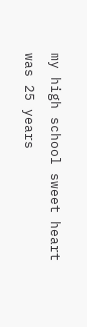my high school sweet heart was 25 years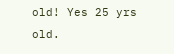old! Yes 25 yrs old.